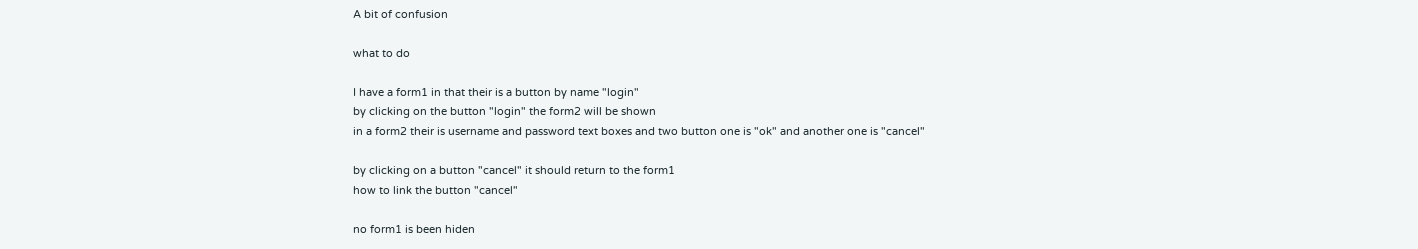A bit of confusion

what to do

I have a form1 in that their is a button by name "login"
by clicking on the button "login" the form2 will be shown
in a form2 their is username and password text boxes and two button one is "ok" and another one is "cancel"

by clicking on a button "cancel" it should return to the form1
how to link the button "cancel"

no form1 is been hiden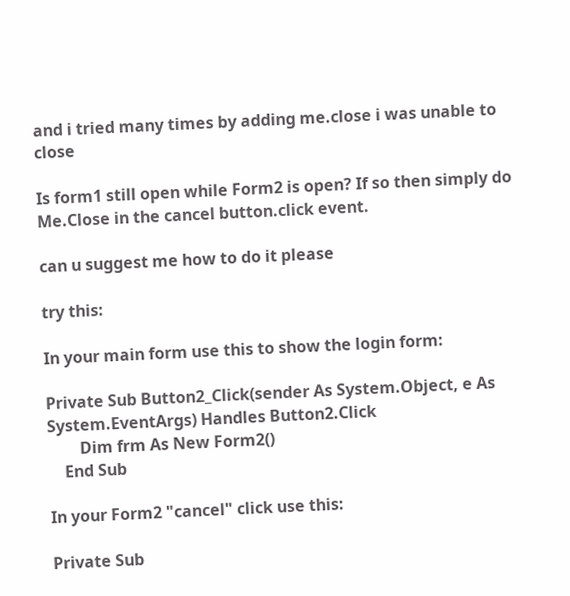and i tried many times by adding me.close i was unable to close

Is form1 still open while Form2 is open? If so then simply do Me.Close in the cancel button.click event.

can u suggest me how to do it please

try this:

In your main form use this to show the login form:

Private Sub Button2_Click(sender As System.Object, e As System.EventArgs) Handles Button2.Click
        Dim frm As New Form2()
    End Sub

In your Form2 "cancel" click use this:

Private Sub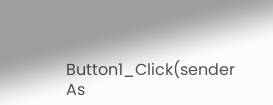Button1_Click(sender As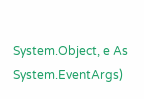System.Object, e As System.EventArgs)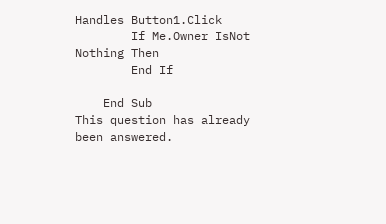Handles Button1.Click
        If Me.Owner IsNot Nothing Then
        End If

    End Sub
This question has already been answered.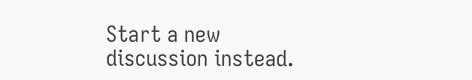Start a new discussion instead.